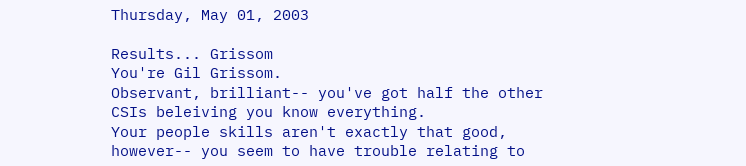Thursday, May 01, 2003

Results... Grissom
You're Gil Grissom.
Observant, brilliant-- you've got half the other
CSIs beleiving you know everything.
Your people skills aren't exactly that good,
however-- you seem to have trouble relating to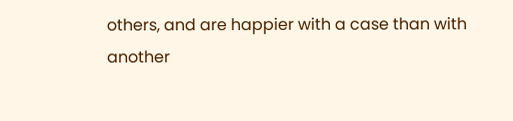others, and are happier with a case than with
another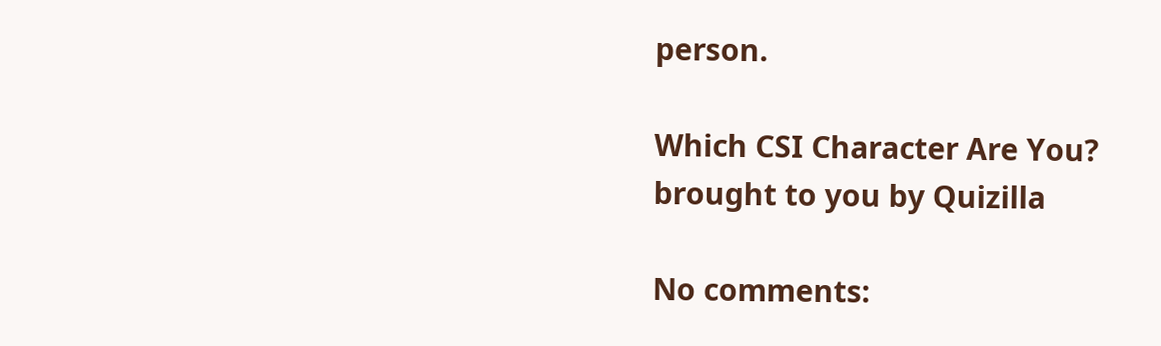person.

Which CSI Character Are You?
brought to you by Quizilla

No comments: